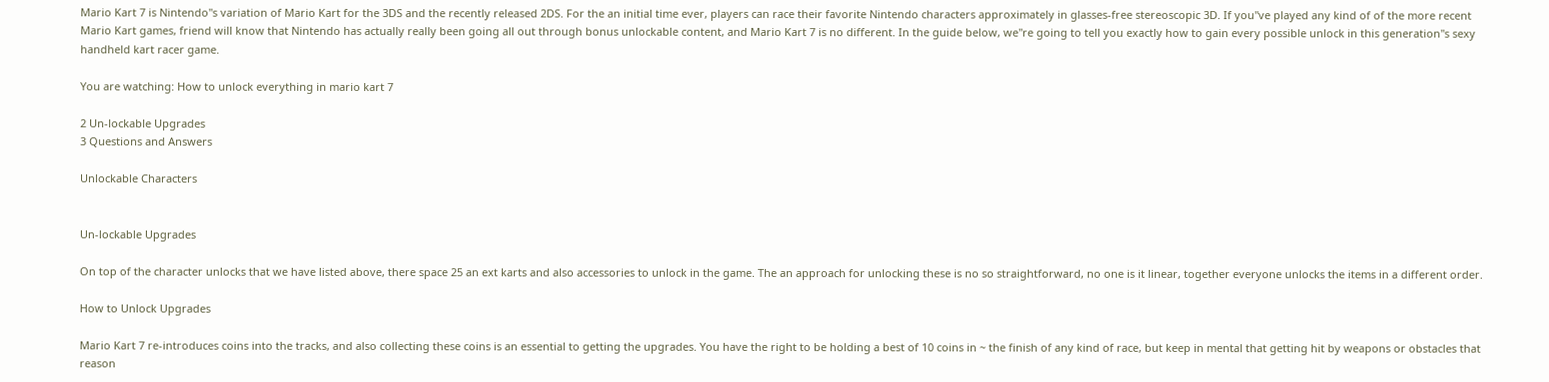Mario Kart 7 is Nintendo"s variation of Mario Kart for the 3DS and the recently released 2DS. For the an initial time ever, players can race their favorite Nintendo characters approximately in glasses-free stereoscopic 3D. If you"ve played any kind of of the more recent Mario Kart games, friend will know that Nintendo has actually really been going all out through bonus unlockable content, and Mario Kart 7 is no different. In the guide below, we"re going to tell you exactly how to gain every possible unlock in this generation"s sexy handheld kart racer game.

You are watching: How to unlock everything in mario kart 7

2 Un-lockable Upgrades
3 Questions and Answers

Unlockable Characters


Un-lockable Upgrades

On top of the character unlocks that we have listed above, there space 25 an ext karts and also accessories to unlock in the game. The an approach for unlocking these is no so straightforward, no one is it linear, together everyone unlocks the items in a different order.

How to Unlock Upgrades

Mario Kart 7 re-introduces coins into the tracks, and also collecting these coins is an essential to getting the upgrades. You have the right to be holding a best of 10 coins in ~ the finish of any kind of race, but keep in mental that getting hit by weapons or obstacles that reason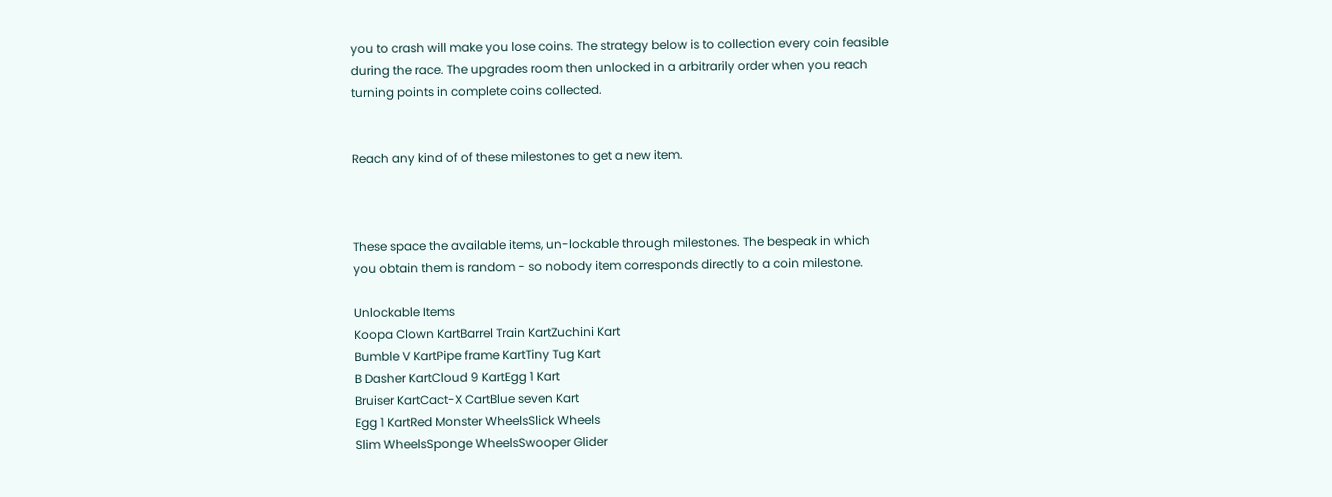you to crash will make you lose coins. The strategy below is to collection every coin feasible during the race. The upgrades room then unlocked in a arbitrarily order when you reach turning points in complete coins collected.


Reach any kind of of these milestones to get a new item.



These space the available items, un-lockable through milestones. The bespeak in which you obtain them is random - so nobody item corresponds directly to a coin milestone.

Unlockable Items
Koopa Clown KartBarrel Train KartZuchini Kart
Bumble V KartPipe frame KartTiny Tug Kart
B Dasher KartCloud 9 KartEgg 1 Kart
Bruiser KartCact-X CartBlue seven Kart
Egg 1 KartRed Monster WheelsSlick Wheels
Slim WheelsSponge WheelsSwooper Glider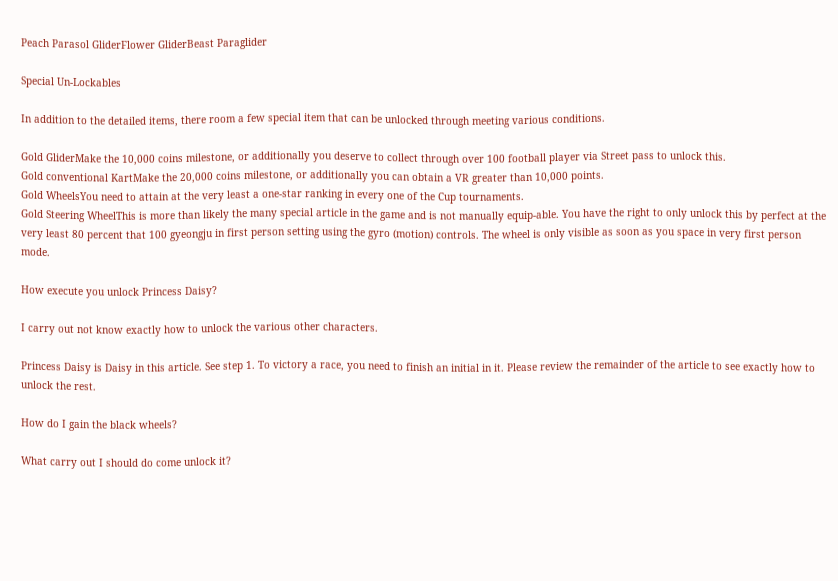Peach Parasol GliderFlower GliderBeast Paraglider

Special Un-Lockables

In addition to the detailed items, there room a few special item that can be unlocked through meeting various conditions.

Gold GliderMake the 10,000 coins milestone, or additionally you deserve to collect through over 100 football player via Street pass to unlock this.
Gold conventional KartMake the 20,000 coins milestone, or additionally you can obtain a VR greater than 10,000 points.
Gold WheelsYou need to attain at the very least a one-star ranking in every one of the Cup tournaments.
Gold Steering WheelThis is more than likely the many special article in the game and is not manually equip-able. You have the right to only unlock this by perfect at the very least 80 percent that 100 gyeongju in first person setting using the gyro (motion) controls. The wheel is only visible as soon as you space in very first person mode.

How execute you unlock Princess Daisy?

I carry out not know exactly how to unlock the various other characters.

Princess Daisy is Daisy in this article. See step 1. To victory a race, you need to finish an initial in it. Please review the remainder of the article to see exactly how to unlock the rest.

How do I gain the black wheels?

What carry out I should do come unlock it?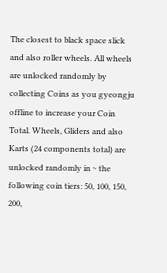The closest to black space slick and also roller wheels. All wheels are unlocked randomly by collecting Coins as you gyeongju offline to increase your Coin Total. Wheels, Gliders and also Karts (24 components total) are unlocked randomly in ~ the following coin tiers: 50, 100, 150, 200,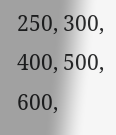250, 300, 400, 500, 600,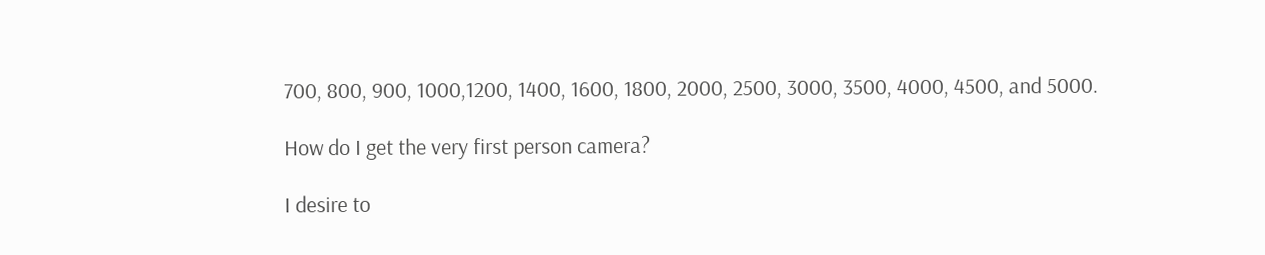700, 800, 900, 1000,1200, 1400, 1600, 1800, 2000, 2500, 3000, 3500, 4000, 4500, and 5000.

How do I get the very first person camera?

I desire to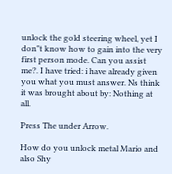unlock the gold steering wheel, yet I don"t know how to gain into the very first person mode. Can you assist me?. I have tried: i have already given you what you must answer. Ns think it was brought about by: Nothing at all.

Press The under Arrow.

How do you unlock metal Mario and also Shy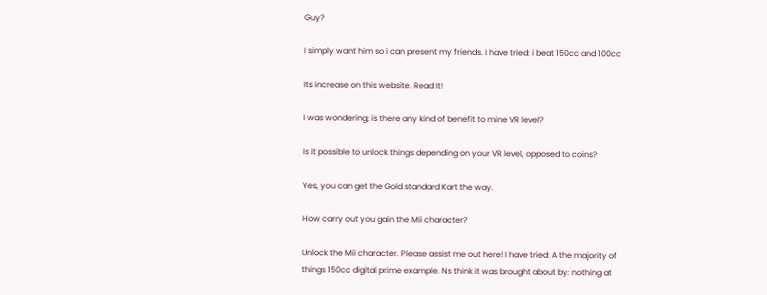Guy?

I simply want him so i can present my friends. I have tried: i beat 150cc and 100cc

Its increase on this website. Read It!

I was wondering; is there any kind of benefit to mine VR level?

Is it possible to unlock things depending on your VR level, opposed to coins?

Yes, you can get the Gold standard Kart the way.

How carry out you gain the Mii character?

Unlock the Mii character. Please assist me out here! I have tried: A the majority of things 150cc digital prime example. Ns think it was brought about by: nothing at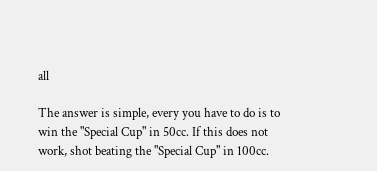all

The answer is simple, every you have to do is to win the "Special Cup" in 50cc. If this does not work, shot beating the "Special Cup" in 100cc.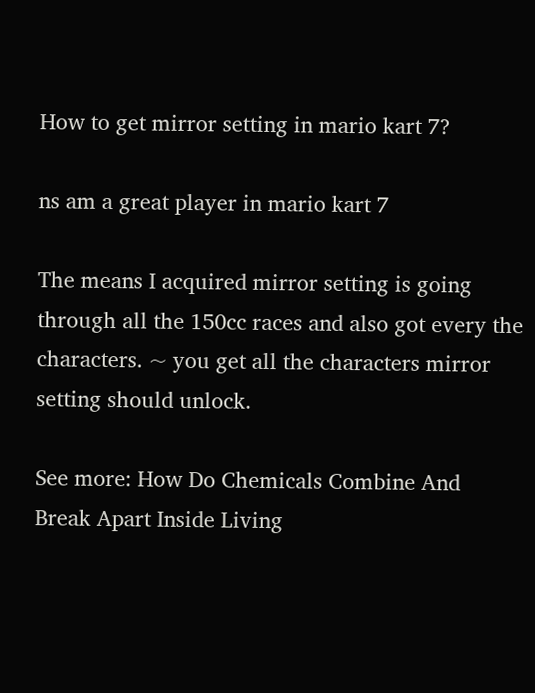How to get mirror setting in mario kart 7?

ns am a great player in mario kart 7

The means I acquired mirror setting is going through all the 150cc races and also got every the characters. ~ you get all the characters mirror setting should unlock.

See more: How Do Chemicals Combine And Break Apart Inside Living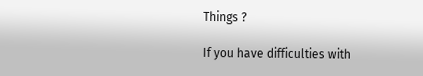Things ?

If you have difficulties with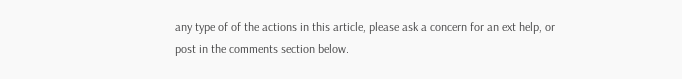any type of of the actions in this article, please ask a concern for an ext help, or post in the comments section below.